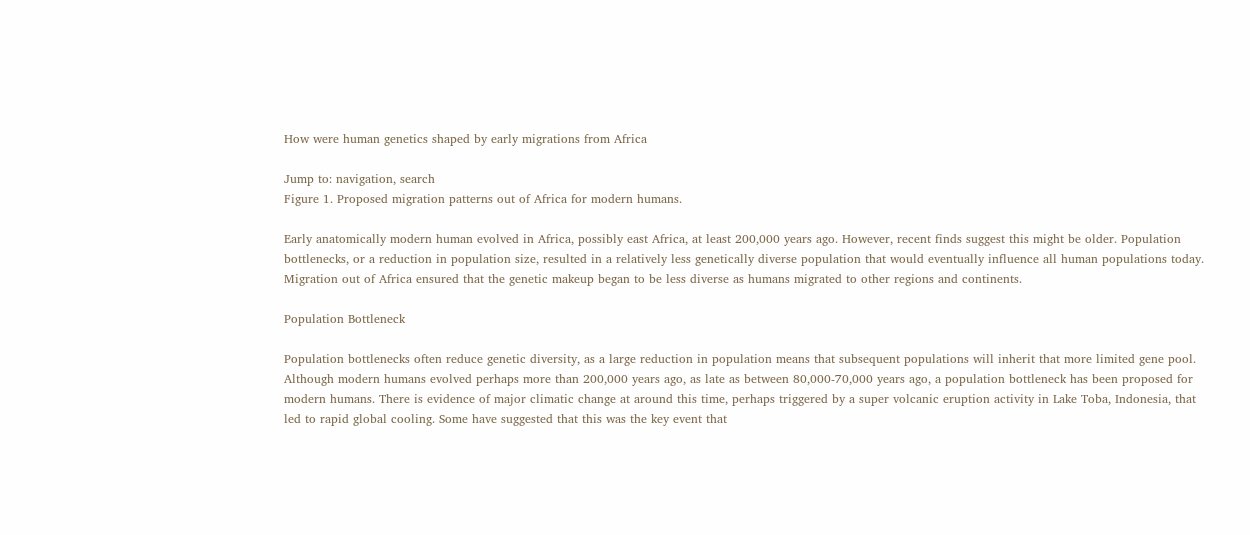How were human genetics shaped by early migrations from Africa

Jump to: navigation, search
Figure 1. Proposed migration patterns out of Africa for modern humans.

Early anatomically modern human evolved in Africa, possibly east Africa, at least 200,000 years ago. However, recent finds suggest this might be older. Population bottlenecks, or a reduction in population size, resulted in a relatively less genetically diverse population that would eventually influence all human populations today. Migration out of Africa ensured that the genetic makeup began to be less diverse as humans migrated to other regions and continents.

Population Bottleneck

Population bottlenecks often reduce genetic diversity, as a large reduction in population means that subsequent populations will inherit that more limited gene pool. Although modern humans evolved perhaps more than 200,000 years ago, as late as between 80,000-70,000 years ago, a population bottleneck has been proposed for modern humans. There is evidence of major climatic change at around this time, perhaps triggered by a super volcanic eruption activity in Lake Toba, Indonesia, that led to rapid global cooling. Some have suggested that this was the key event that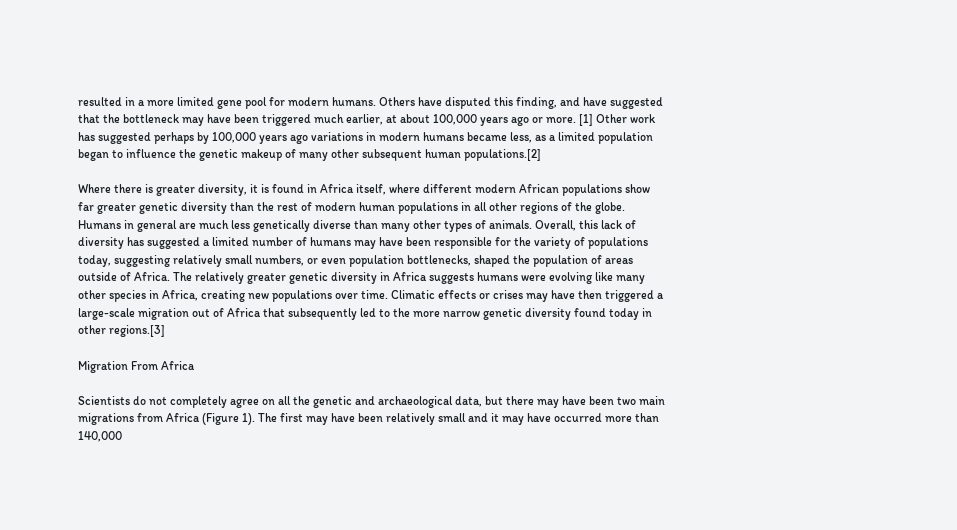resulted in a more limited gene pool for modern humans. Others have disputed this finding, and have suggested that the bottleneck may have been triggered much earlier, at about 100,000 years ago or more. [1] Other work has suggested perhaps by 100,000 years ago variations in modern humans became less, as a limited population began to influence the genetic makeup of many other subsequent human populations.[2]

Where there is greater diversity, it is found in Africa itself, where different modern African populations show far greater genetic diversity than the rest of modern human populations in all other regions of the globe. Humans in general are much less genetically diverse than many other types of animals. Overall, this lack of diversity has suggested a limited number of humans may have been responsible for the variety of populations today, suggesting relatively small numbers, or even population bottlenecks, shaped the population of areas outside of Africa. The relatively greater genetic diversity in Africa suggests humans were evolving like many other species in Africa, creating new populations over time. Climatic effects or crises may have then triggered a large-scale migration out of Africa that subsequently led to the more narrow genetic diversity found today in other regions.[3]

Migration From Africa

Scientists do not completely agree on all the genetic and archaeological data, but there may have been two main migrations from Africa (Figure 1). The first may have been relatively small and it may have occurred more than 140,000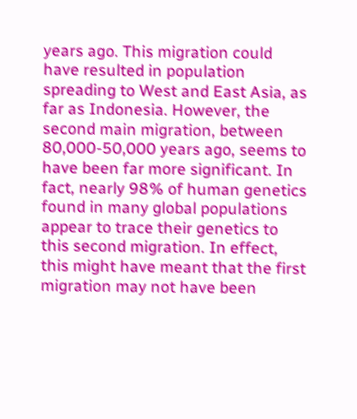years ago. This migration could have resulted in population spreading to West and East Asia, as far as Indonesia. However, the second main migration, between 80,000-50,000 years ago, seems to have been far more significant. In fact, nearly 98% of human genetics found in many global populations appear to trace their genetics to this second migration. In effect, this might have meant that the first migration may not have been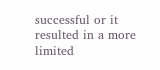successful or it resulted in a more limited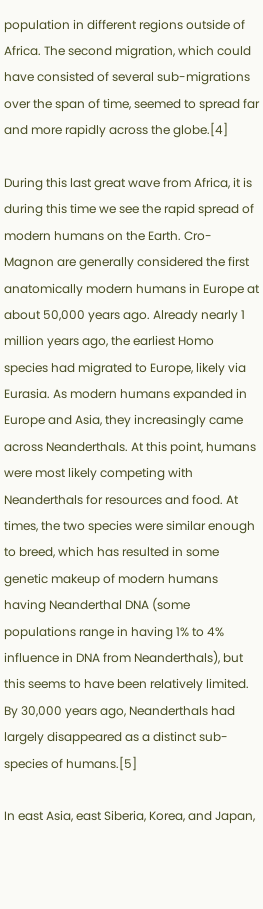population in different regions outside of Africa. The second migration, which could have consisted of several sub-migrations over the span of time, seemed to spread far and more rapidly across the globe.[4]

During this last great wave from Africa, it is during this time we see the rapid spread of modern humans on the Earth. Cro-Magnon are generally considered the first anatomically modern humans in Europe at about 50,000 years ago. Already nearly 1 million years ago, the earliest Homo species had migrated to Europe, likely via Eurasia. As modern humans expanded in Europe and Asia, they increasingly came across Neanderthals. At this point, humans were most likely competing with Neanderthals for resources and food. At times, the two species were similar enough to breed, which has resulted in some genetic makeup of modern humans having Neanderthal DNA (some populations range in having 1% to 4% influence in DNA from Neanderthals), but this seems to have been relatively limited. By 30,000 years ago, Neanderthals had largely disappeared as a distinct sub-species of humans.[5]

In east Asia, east Siberia, Korea, and Japan,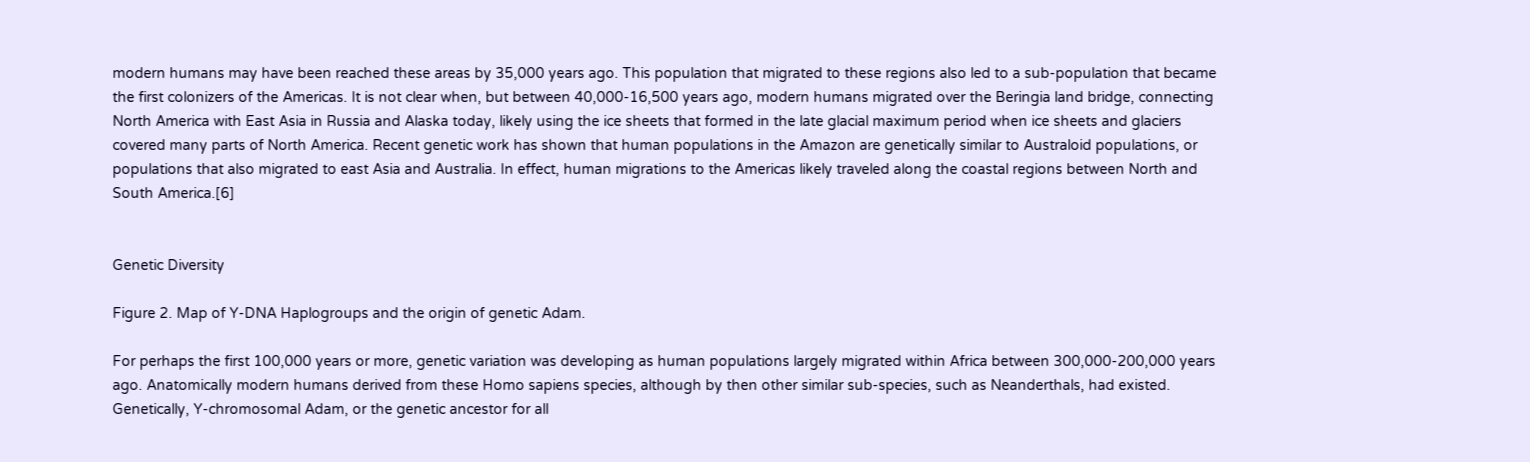modern humans may have been reached these areas by 35,000 years ago. This population that migrated to these regions also led to a sub-population that became the first colonizers of the Americas. It is not clear when, but between 40,000-16,500 years ago, modern humans migrated over the Beringia land bridge, connecting North America with East Asia in Russia and Alaska today, likely using the ice sheets that formed in the late glacial maximum period when ice sheets and glaciers covered many parts of North America. Recent genetic work has shown that human populations in the Amazon are genetically similar to Australoid populations, or populations that also migrated to east Asia and Australia. In effect, human migrations to the Americas likely traveled along the coastal regions between North and South America.[6]


Genetic Diversity

Figure 2. Map of Y-DNA Haplogroups and the origin of genetic Adam.

For perhaps the first 100,000 years or more, genetic variation was developing as human populations largely migrated within Africa between 300,000-200,000 years ago. Anatomically modern humans derived from these Homo sapiens species, although by then other similar sub-species, such as Neanderthals, had existed. Genetically, Y-chromosomal Adam, or the genetic ancestor for all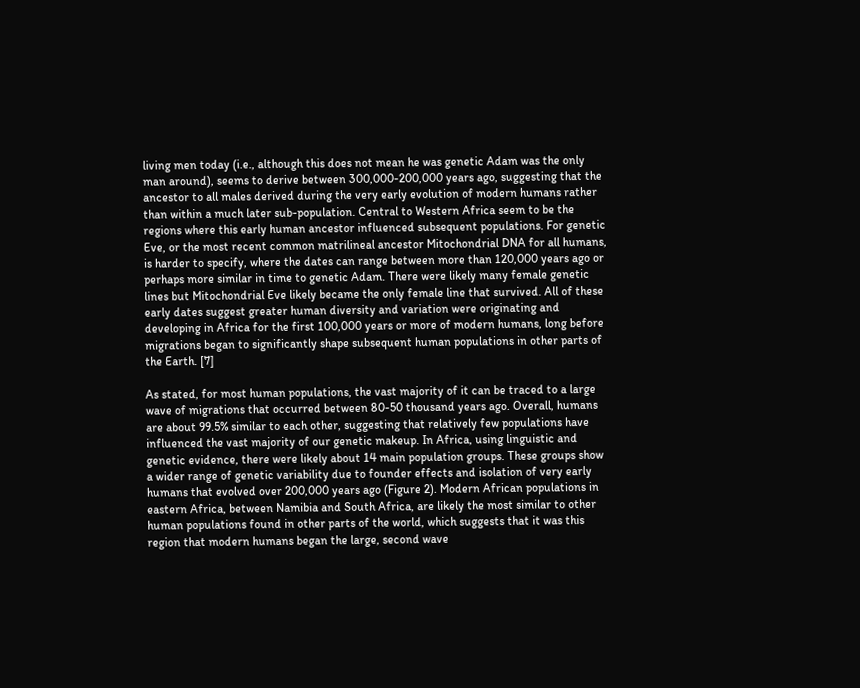living men today (i.e., although this does not mean he was genetic Adam was the only man around), seems to derive between 300,000-200,000 years ago, suggesting that the ancestor to all males derived during the very early evolution of modern humans rather than within a much later sub-population. Central to Western Africa seem to be the regions where this early human ancestor influenced subsequent populations. For genetic Eve, or the most recent common matrilineal ancestor Mitochondrial DNA for all humans, is harder to specify, where the dates can range between more than 120,000 years ago or perhaps more similar in time to genetic Adam. There were likely many female genetic lines but Mitochondrial Eve likely became the only female line that survived. All of these early dates suggest greater human diversity and variation were originating and developing in Africa for the first 100,000 years or more of modern humans, long before migrations began to significantly shape subsequent human populations in other parts of the Earth. [7]

As stated, for most human populations, the vast majority of it can be traced to a large wave of migrations that occurred between 80-50 thousand years ago. Overall, humans are about 99.5% similar to each other, suggesting that relatively few populations have influenced the vast majority of our genetic makeup. In Africa, using linguistic and genetic evidence, there were likely about 14 main population groups. These groups show a wider range of genetic variability due to founder effects and isolation of very early humans that evolved over 200,000 years ago (Figure 2). Modern African populations in eastern Africa, between Namibia and South Africa, are likely the most similar to other human populations found in other parts of the world, which suggests that it was this region that modern humans began the large, second wave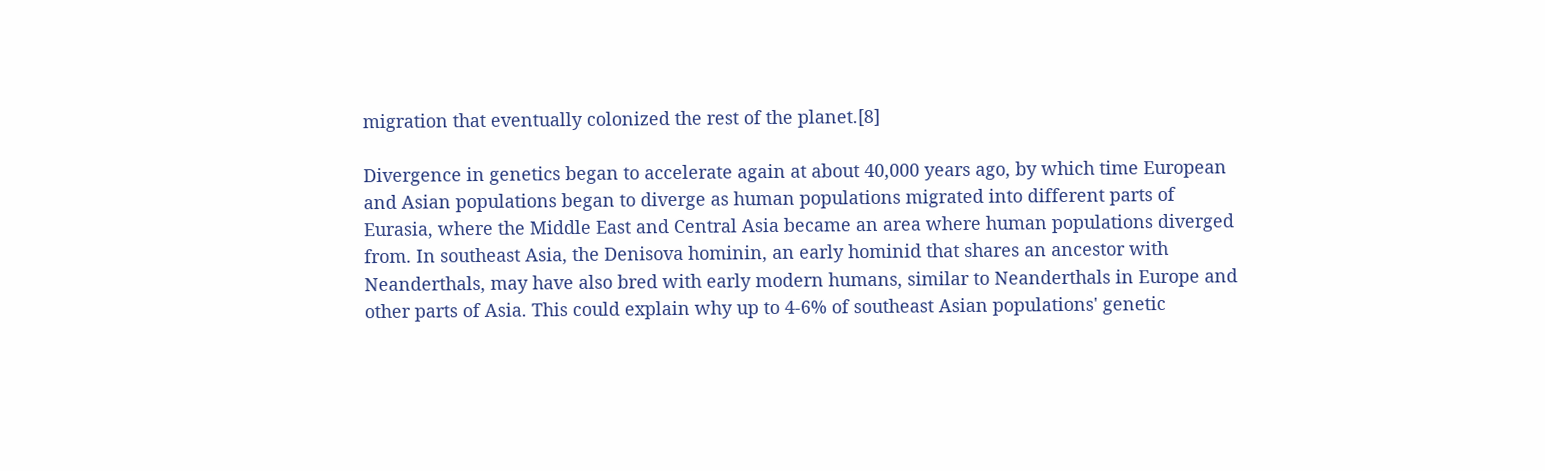migration that eventually colonized the rest of the planet.[8]

Divergence in genetics began to accelerate again at about 40,000 years ago, by which time European and Asian populations began to diverge as human populations migrated into different parts of Eurasia, where the Middle East and Central Asia became an area where human populations diverged from. In southeast Asia, the Denisova hominin, an early hominid that shares an ancestor with Neanderthals, may have also bred with early modern humans, similar to Neanderthals in Europe and other parts of Asia. This could explain why up to 4-6% of southeast Asian populations' genetic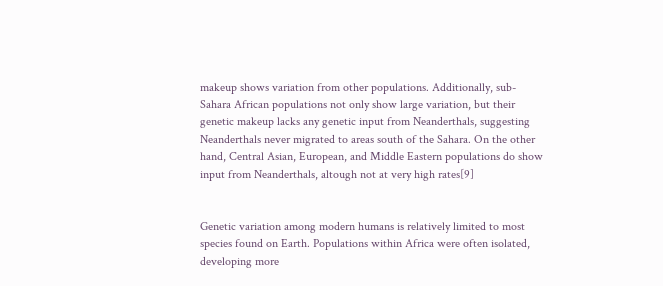makeup shows variation from other populations. Additionally, sub-Sahara African populations not only show large variation, but their genetic makeup lacks any genetic input from Neanderthals, suggesting Neanderthals never migrated to areas south of the Sahara. On the other hand, Central Asian, European, and Middle Eastern populations do show input from Neanderthals, altough not at very high rates[9]


Genetic variation among modern humans is relatively limited to most species found on Earth. Populations within Africa were often isolated, developing more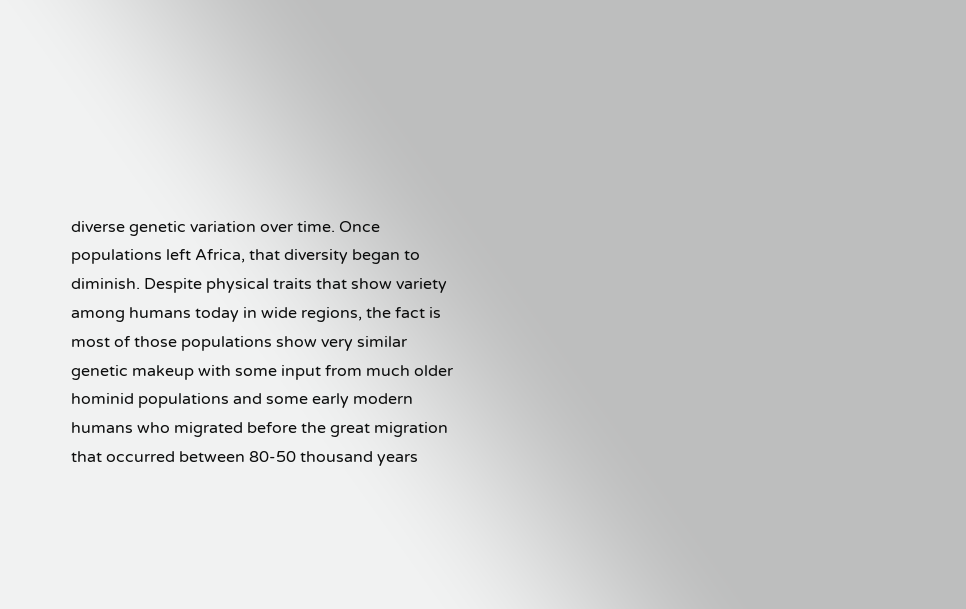diverse genetic variation over time. Once populations left Africa, that diversity began to diminish. Despite physical traits that show variety among humans today in wide regions, the fact is most of those populations show very similar genetic makeup with some input from much older hominid populations and some early modern humans who migrated before the great migration that occurred between 80-50 thousand years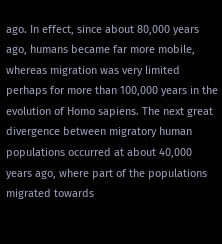ago. In effect, since about 80,000 years ago, humans became far more mobile, whereas migration was very limited perhaps for more than 100,000 years in the evolution of Homo sapiens. The next great divergence between migratory human populations occurred at about 40,000 years ago, where part of the populations migrated towards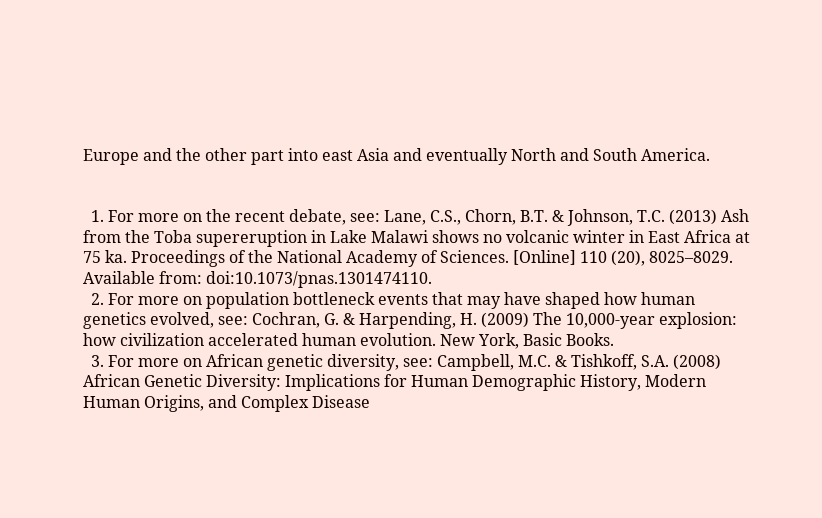Europe and the other part into east Asia and eventually North and South America.


  1. For more on the recent debate, see: Lane, C.S., Chorn, B.T. & Johnson, T.C. (2013) Ash from the Toba supereruption in Lake Malawi shows no volcanic winter in East Africa at 75 ka. Proceedings of the National Academy of Sciences. [Online] 110 (20), 8025–8029. Available from: doi:10.1073/pnas.1301474110.
  2. For more on population bottleneck events that may have shaped how human genetics evolved, see: Cochran, G. & Harpending, H. (2009) The 10,000-year explosion: how civilization accelerated human evolution. New York, Basic Books.
  3. For more on African genetic diversity, see: Campbell, M.C. & Tishkoff, S.A. (2008) African Genetic Diversity: Implications for Human Demographic History, Modern Human Origins, and Complex Disease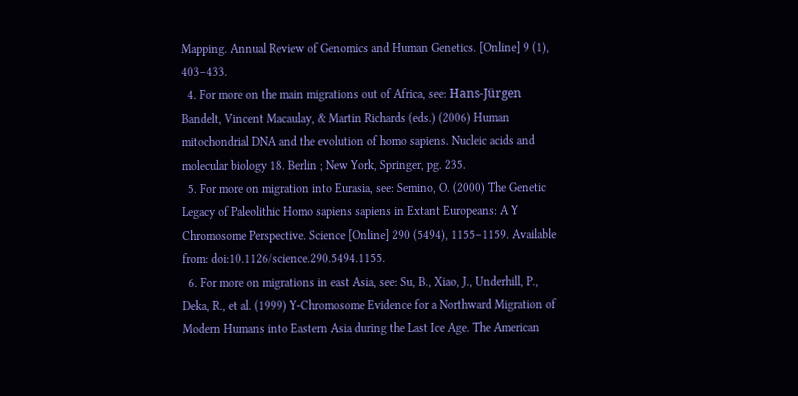Mapping. Annual Review of Genomics and Human Genetics. [Online] 9 (1), 403–433.
  4. For more on the main migrations out of Africa, see: Hans-Jürgen Bandelt, Vincent Macaulay, & Martin Richards (eds.) (2006) Human mitochondrial DNA and the evolution of homo sapiens. Nucleic acids and molecular biology 18. Berlin ; New York, Springer, pg. 235.
  5. For more on migration into Eurasia, see: Semino, O. (2000) The Genetic Legacy of Paleolithic Homo sapiens sapiens in Extant Europeans: A Y Chromosome Perspective. Science [Online] 290 (5494), 1155–1159. Available from: doi:10.1126/science.290.5494.1155.
  6. For more on migrations in east Asia, see: Su, B., Xiao, J., Underhill, P., Deka, R., et al. (1999) Y-Chromosome Evidence for a Northward Migration of Modern Humans into Eastern Asia during the Last Ice Age. The American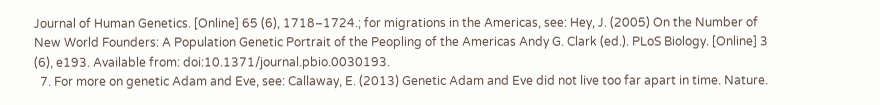Journal of Human Genetics. [Online] 65 (6), 1718–1724.; for migrations in the Americas, see: Hey, J. (2005) On the Number of New World Founders: A Population Genetic Portrait of the Peopling of the Americas Andy G. Clark (ed.). PLoS Biology. [Online] 3 (6), e193. Available from: doi:10.1371/journal.pbio.0030193.
  7. For more on genetic Adam and Eve, see: Callaway, E. (2013) Genetic Adam and Eve did not live too far apart in time. Nature.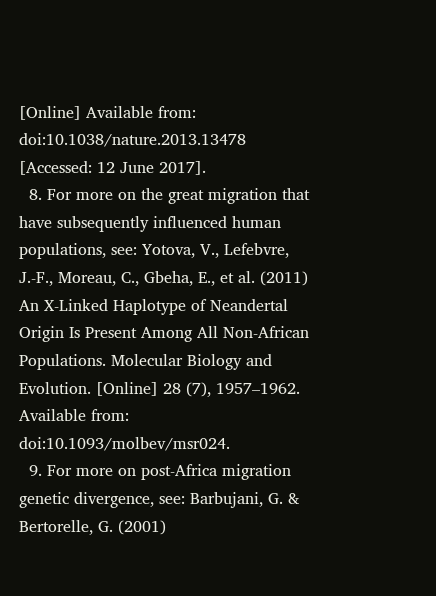[Online] Available from: doi:10.1038/nature.2013.13478 [Accessed: 12 June 2017].
  8. For more on the great migration that have subsequently influenced human populations, see: Yotova, V., Lefebvre, J.-F., Moreau, C., Gbeha, E., et al. (2011) An X-Linked Haplotype of Neandertal Origin Is Present Among All Non-African Populations. Molecular Biology and Evolution. [Online] 28 (7), 1957–1962. Available from: doi:10.1093/molbev/msr024.
  9. For more on post-Africa migration genetic divergence, see: Barbujani, G. & Bertorelle, G. (2001)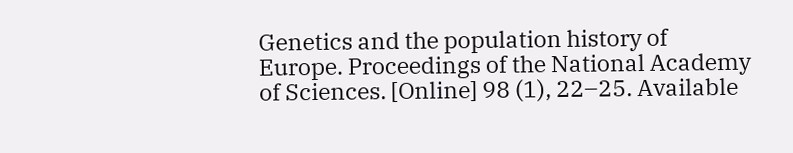Genetics and the population history of Europe. Proceedings of the National Academy of Sciences. [Online] 98 (1), 22–25. Available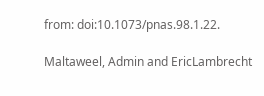from: doi:10.1073/pnas.98.1.22.

Maltaweel, Admin and EricLambrecht